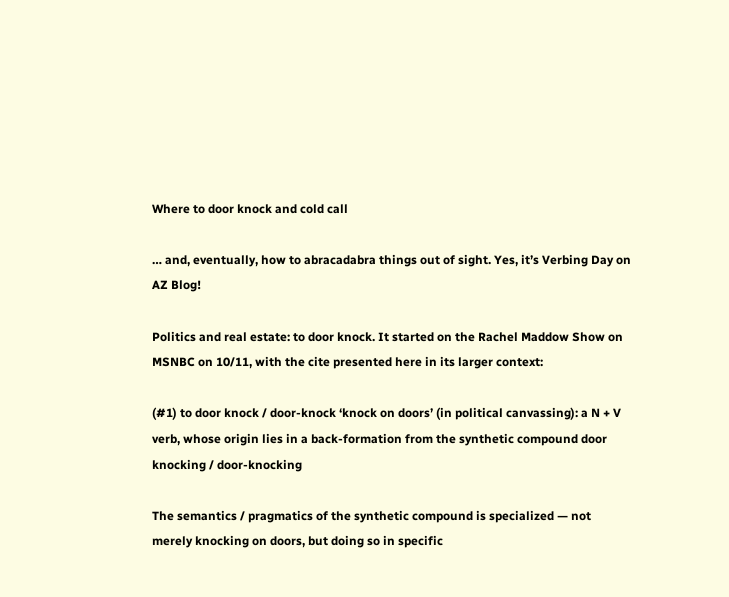Where to door knock and cold call

… and, eventually, how to abracadabra things out of sight. Yes, it’s Verbing Day on AZ Blog!

Politics and real estate: to door knock. It started on the Rachel Maddow Show on MSNBC on 10/11, with the cite presented here in its larger context:

(#1) to door knock / door-knock ‘knock on doors’ (in political canvassing): a N + V verb, whose origin lies in a back-formation from the synthetic compound door knocking / door-knocking

The semantics / pragmatics of the synthetic compound is specialized — not merely knocking on doors, but doing so in specific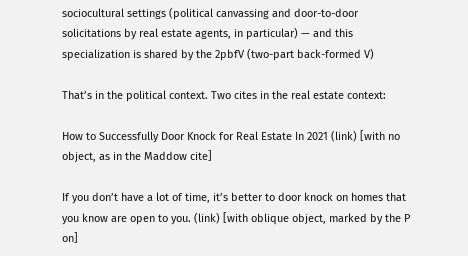sociocultural settings (political canvassing and door-to-door solicitations by real estate agents, in particular) — and this specialization is shared by the 2pbfV (two-part back-formed V)

That’s in the political context. Two cites in the real estate context:

How to Successfully Door Knock for Real Estate In 2021 (link) [with no object, as in the Maddow cite]

If you don’t have a lot of time, it’s better to door knock on homes that you know are open to you. (link) [with oblique object, marked by the P on]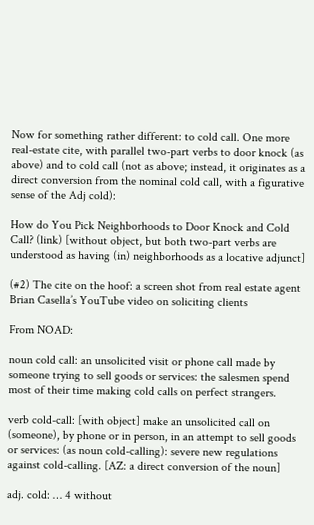Now for something rather different: to cold call. One more real-estate cite, with parallel two-part verbs to door knock (as above) and to cold call (not as above; instead, it originates as a direct conversion from the nominal cold call, with a figurative sense of the Adj cold):

How do You Pick Neighborhoods to Door Knock and Cold Call? (link) [without object, but both two-part verbs are understood as having (in) neighborhoods as a locative adjunct]

(#2) The cite on the hoof: a screen shot from real estate agent Brian Casella’s YouTube video on soliciting clients

From NOAD:

noun cold call: an unsolicited visit or phone call made by someone trying to sell goods or services: the salesmen spend most of their time making cold calls on perfect strangers.

verb cold-call: [with object] make an unsolicited call on (someone), by phone or in person, in an attempt to sell goods or services: (as noun cold-calling): severe new regulations against cold-calling. [AZ: a direct conversion of the noun]

adj. cold: … 4 without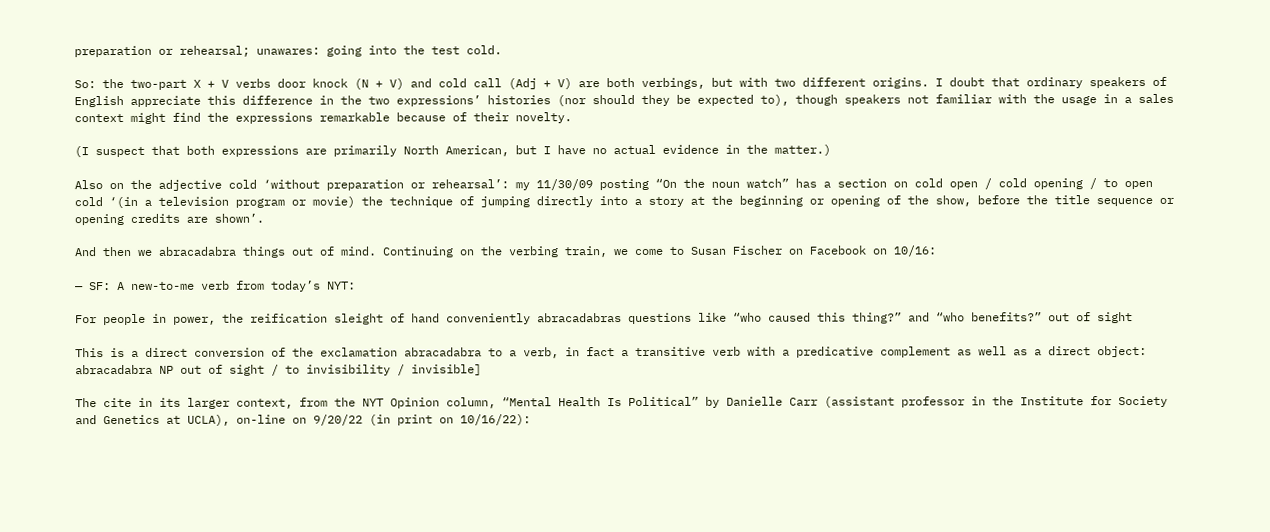preparation or rehearsal; unawares: going into the test cold.

So: the two-part X + V verbs door knock (N + V) and cold call (Adj + V) are both verbings, but with two different origins. I doubt that ordinary speakers of English appreciate this difference in the two expressions’ histories (nor should they be expected to), though speakers not familiar with the usage in a sales context might find the expressions remarkable because of their novelty.

(I suspect that both expressions are primarily North American, but I have no actual evidence in the matter.)

Also on the adjective cold ‘without preparation or rehearsal’: my 11/30/09 posting “On the noun watch” has a section on cold open / cold opening / to open cold ‘(in a television program or movie) the technique of jumping directly into a story at the beginning or opening of the show, before the title sequence or opening credits are shown’.

And then we abracadabra things out of mind. Continuing on the verbing train, we come to Susan Fischer on Facebook on 10/16:

— SF: A new-to-me verb from today’s NYT:

For people in power, the reification sleight of hand conveniently abracadabras questions like “who caused this thing?” and “who benefits?” out of sight

This is a direct conversion of the exclamation abracadabra to a verb, in fact a transitive verb with a predicative complement as well as a direct object: abracadabra NP out of sight / to invisibility / invisible]

The cite in its larger context, from the NYT Opinion column, “Mental Health Is Political” by Danielle Carr (assistant professor in the Institute for Society and Genetics at UCLA), on-line on 9/20/22 (in print on 10/16/22):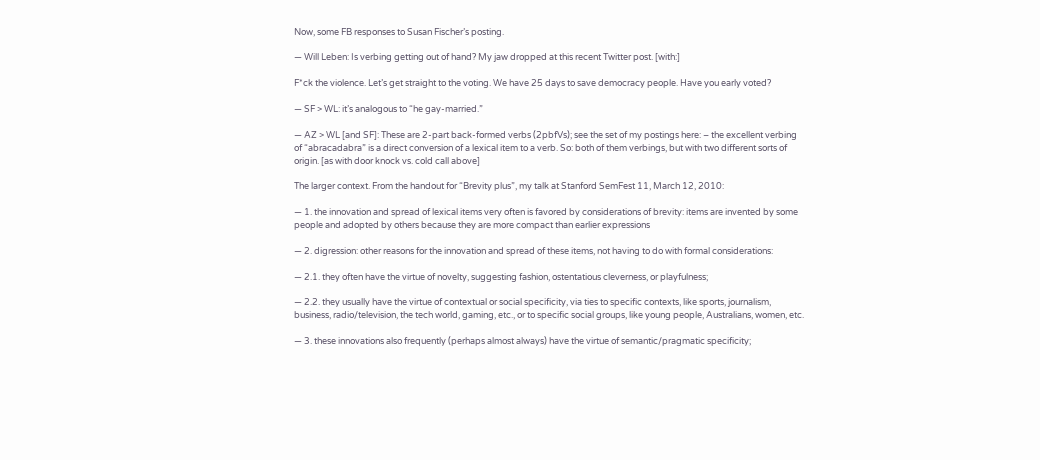Now, some FB responses to Susan Fischer’s posting.

— Will Leben: Is verbing getting out of hand? My jaw dropped at this recent Twitter post. [with:]

F*ck the violence. Let’s get straight to the voting. We have 25 days to save democracy people. Have you early voted?

— SF > WL: it’s analogous to “he gay-married.”

— AZ > WL [and SF]: These are 2-part back-formed verbs (2pbfVs); see the set of my postings here: – the excellent verbing of “abracadabra” is a direct conversion of a lexical item to a verb. So: both of them verbings, but with two different sorts of origin. [as with door knock vs. cold call above]

The larger context. From the handout for “Brevity plus”, my talk at Stanford SemFest 11, March 12, 2010:

— 1. the innovation and spread of lexical items very often is favored by considerations of brevity: items are invented by some people and adopted by others because they are more compact than earlier expressions

— 2. digression: other reasons for the innovation and spread of these items, not having to do with formal considerations:

— 2.1. they often have the virtue of novelty, suggesting fashion, ostentatious cleverness, or playfulness;

— 2.2. they usually have the virtue of contextual or social specificity, via ties to specific contexts, like sports, journalism, business, radio/television, the tech world, gaming, etc., or to specific social groups, like young people, Australians, women, etc.

— 3. these innovations also frequently (perhaps almost always) have the virtue of semantic/pragmatic specificity;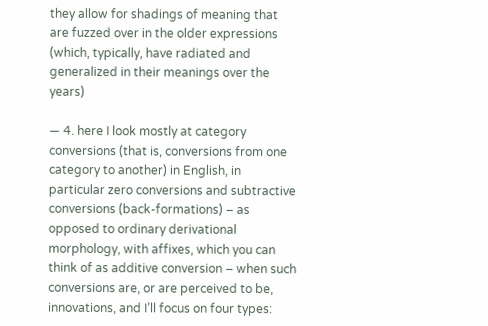they allow for shadings of meaning that are fuzzed over in the older expressions (which, typically, have radiated and generalized in their meanings over the years)

— 4. here I look mostly at category conversions (that is, conversions from one category to another) in English, in particular zero conversions and subtractive conversions (back-formations) – as opposed to ordinary derivational morphology, with affixes, which you can think of as additive conversion – when such conversions are, or are perceived to be, innovations, and I’ll focus on four types: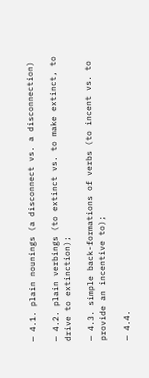— 4.1. plain nounings (a disconnect vs. a disconnection)

— 4.2. plain verbings (to extinct vs. to make extinct, to drive to extinction);

— 4.3. simple back-formations of verbs (to incent vs. to provide an incentive to);

— 4.4.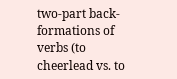two-part back-formations of verbs (to cheerlead vs. to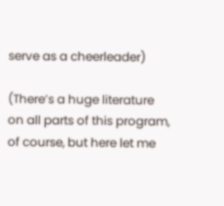serve as a cheerleader)

(There’s a huge literature on all parts of this program, of course, but here let me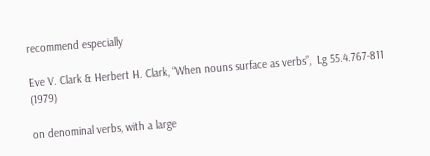recommend especially

Eve V. Clark & Herbert H. Clark, “When nouns surface as verbs”,  Lg 55.4.767-811 (1979)

on denominal verbs, with a large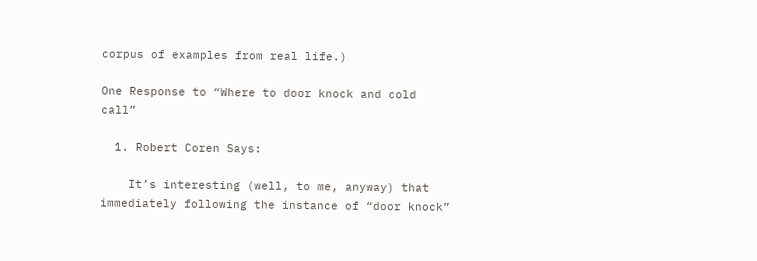corpus of examples from real life.)

One Response to “Where to door knock and cold call”

  1. Robert Coren Says:

    It’s interesting (well, to me, anyway) that immediately following the instance of “door knock”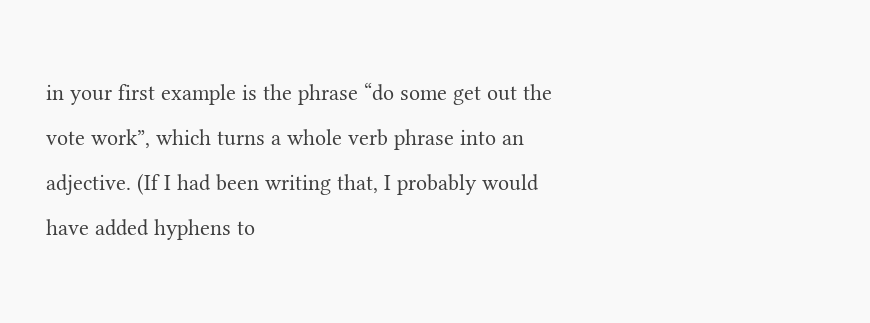in your first example is the phrase “do some get out the vote work”, which turns a whole verb phrase into an adjective. (If I had been writing that, I probably would have added hyphens to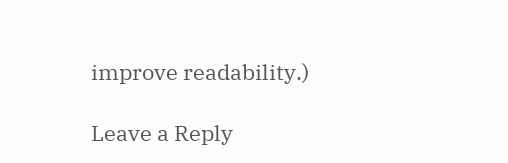improve readability.)

Leave a Reply